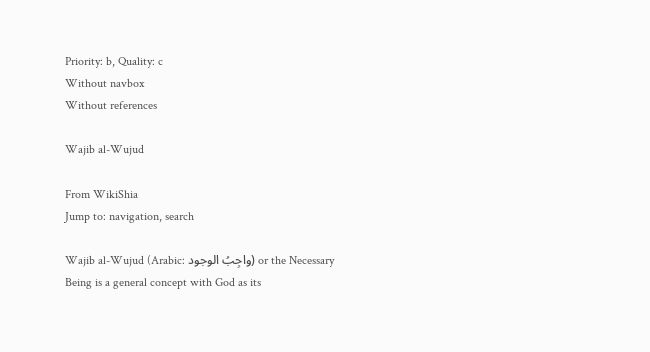Priority: b, Quality: c
Without navbox
Without references

Wajib al-Wujud

From WikiShia
Jump to: navigation, search

Wajib al-Wujud (Arabic: واجِبُ الوجود) or the Necessary Being is a general concept with God as its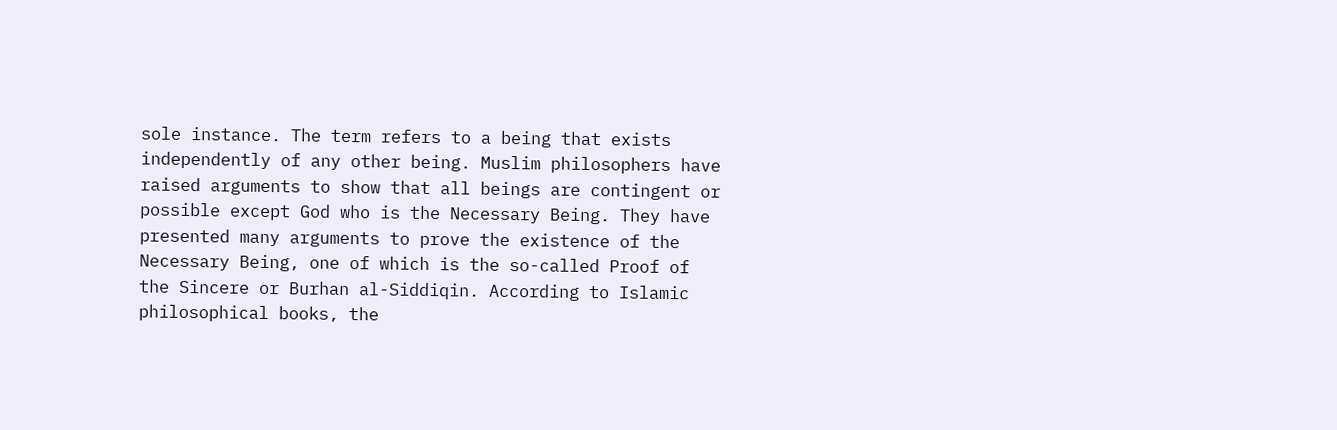sole instance. The term refers to a being that exists independently of any other being. Muslim philosophers have raised arguments to show that all beings are contingent or possible except God who is the Necessary Being. They have presented many arguments to prove the existence of the Necessary Being, one of which is the so-called Proof of the Sincere or Burhan al-Siddiqin. According to Islamic philosophical books, the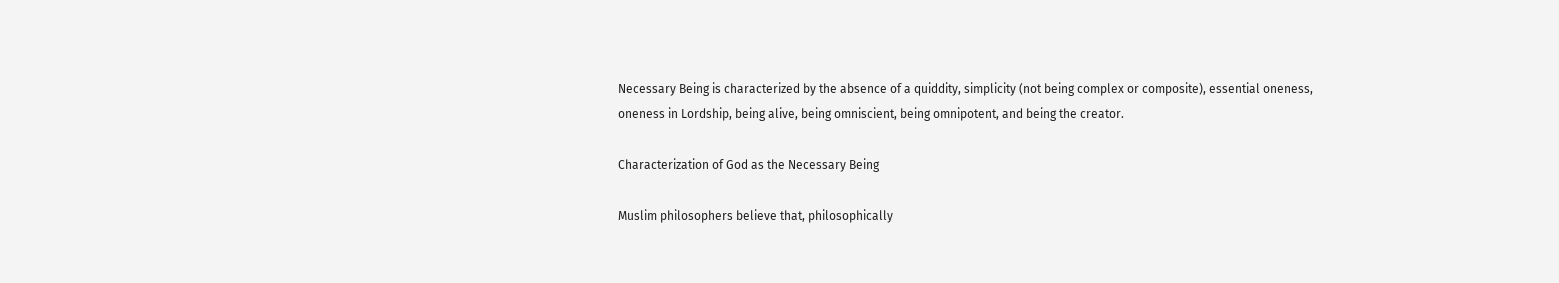Necessary Being is characterized by the absence of a quiddity, simplicity (not being complex or composite), essential oneness, oneness in Lordship, being alive, being omniscient, being omnipotent, and being the creator.

Characterization of God as the Necessary Being

Muslim philosophers believe that, philosophically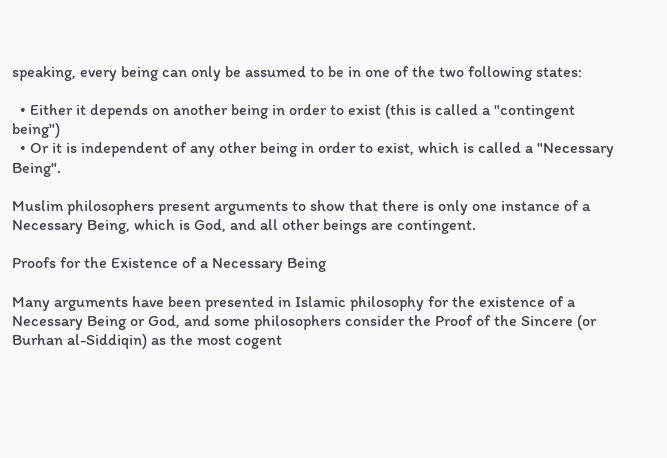speaking, every being can only be assumed to be in one of the two following states:

  • Either it depends on another being in order to exist (this is called a "contingent being")
  • Or it is independent of any other being in order to exist, which is called a "Necessary Being".

Muslim philosophers present arguments to show that there is only one instance of a Necessary Being, which is God, and all other beings are contingent.

Proofs for the Existence of a Necessary Being

Many arguments have been presented in Islamic philosophy for the existence of a Necessary Being or God, and some philosophers consider the Proof of the Sincere (or Burhan al-Siddiqin) as the most cogent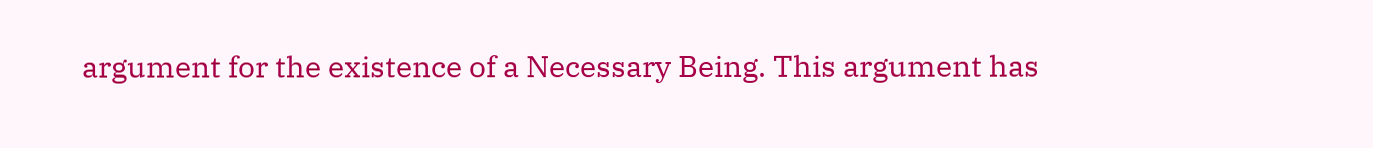argument for the existence of a Necessary Being. This argument has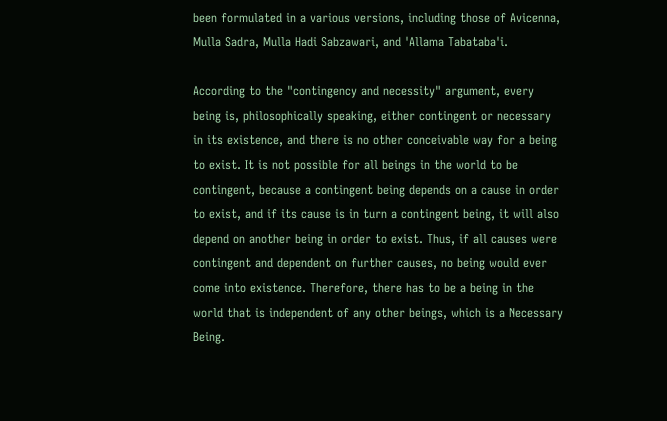been formulated in a various versions, including those of Avicenna, Mulla Sadra, Mulla Hadi Sabzawari, and 'Allama Tabataba'i.

According to the "contingency and necessity" argument, every being is, philosophically speaking, either contingent or necessary in its existence, and there is no other conceivable way for a being to exist. It is not possible for all beings in the world to be contingent, because a contingent being depends on a cause in order to exist, and if its cause is in turn a contingent being, it will also depend on another being in order to exist. Thus, if all causes were contingent and dependent on further causes, no being would ever come into existence. Therefore, there has to be a being in the world that is independent of any other beings, which is a Necessary Being.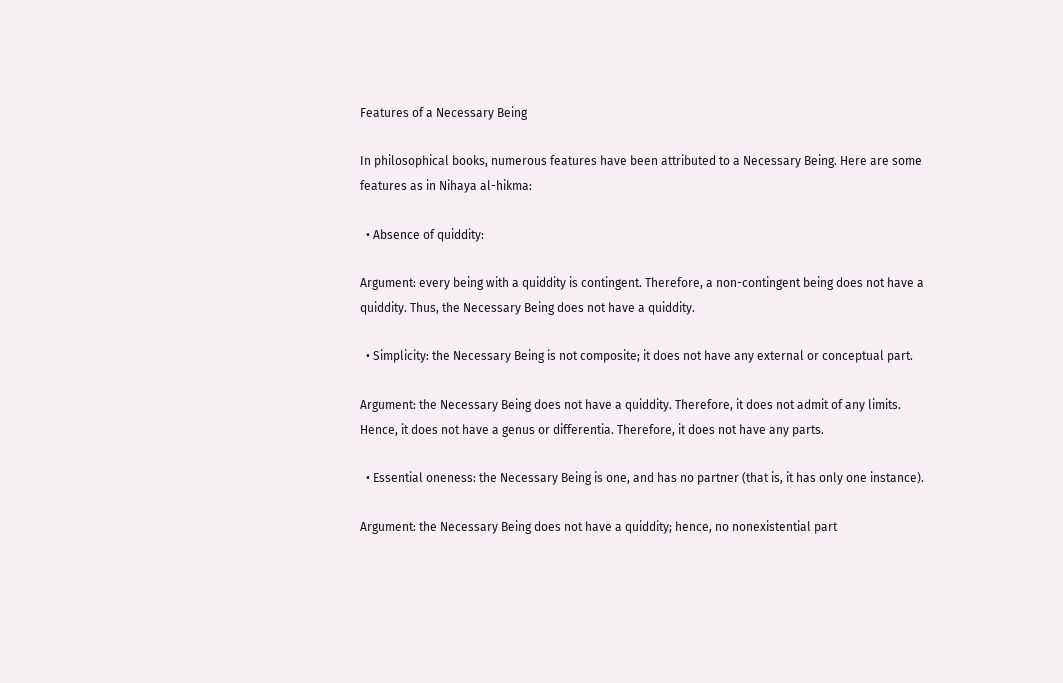Features of a Necessary Being

In philosophical books, numerous features have been attributed to a Necessary Being. Here are some features as in Nihaya al-hikma:

  • Absence of quiddity:

Argument: every being with a quiddity is contingent. Therefore, a non-contingent being does not have a quiddity. Thus, the Necessary Being does not have a quiddity.

  • Simplicity: the Necessary Being is not composite; it does not have any external or conceptual part.

Argument: the Necessary Being does not have a quiddity. Therefore, it does not admit of any limits. Hence, it does not have a genus or differentia. Therefore, it does not have any parts.

  • Essential oneness: the Necessary Being is one, and has no partner (that is, it has only one instance).

Argument: the Necessary Being does not have a quiddity; hence, no nonexistential part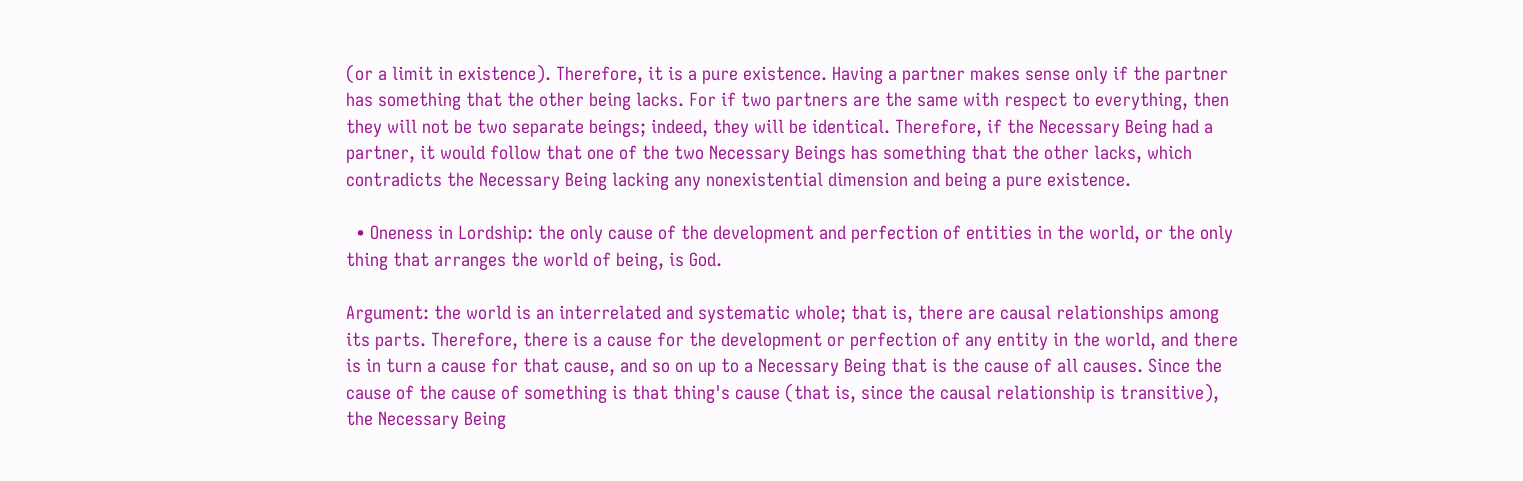(or a limit in existence). Therefore, it is a pure existence. Having a partner makes sense only if the partner has something that the other being lacks. For if two partners are the same with respect to everything, then they will not be two separate beings; indeed, they will be identical. Therefore, if the Necessary Being had a partner, it would follow that one of the two Necessary Beings has something that the other lacks, which contradicts the Necessary Being lacking any nonexistential dimension and being a pure existence.

  • Oneness in Lordship: the only cause of the development and perfection of entities in the world, or the only thing that arranges the world of being, is God.

Argument: the world is an interrelated and systematic whole; that is, there are causal relationships among its parts. Therefore, there is a cause for the development or perfection of any entity in the world, and there is in turn a cause for that cause, and so on up to a Necessary Being that is the cause of all causes. Since the cause of the cause of something is that thing's cause (that is, since the causal relationship is transitive), the Necessary Being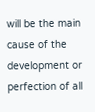will be the main cause of the development or perfection of all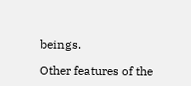beings.

Other features of the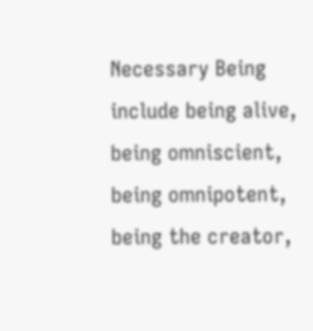Necessary Being include being alive, being omniscient, being omnipotent, being the creator,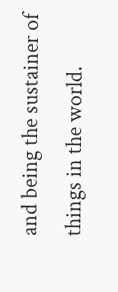and being the sustainer of things in the world.